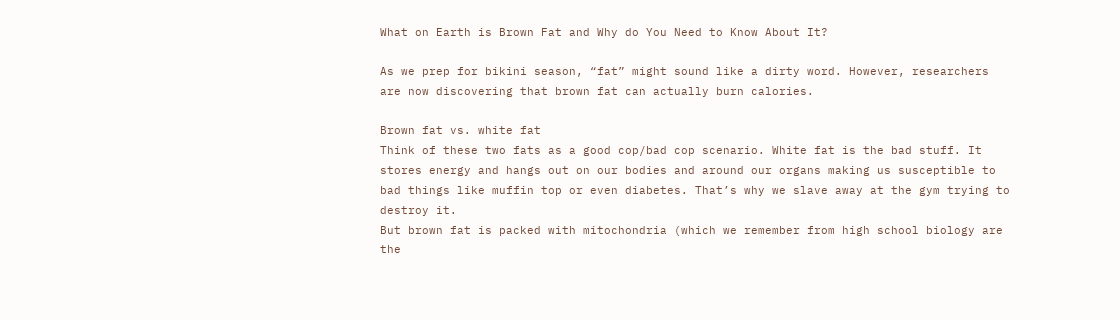What on Earth is Brown Fat and Why do You Need to Know About It?

As we prep for bikini season, “fat” might sound like a dirty word. However, researchers are now discovering that brown fat can actually burn calories.

Brown fat vs. white fat
Think of these two fats as a good cop/bad cop scenario. White fat is the bad stuff. It stores energy and hangs out on our bodies and around our organs making us susceptible to bad things like muffin top or even diabetes. That’s why we slave away at the gym trying to destroy it.
But brown fat is packed with mitochondria (which we remember from high school biology are the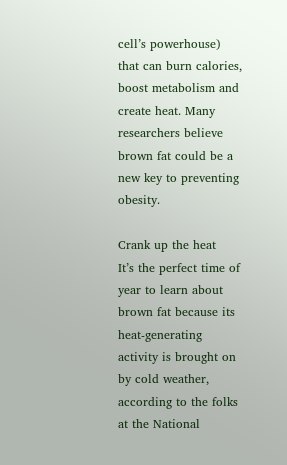cell’s powerhouse) that can burn calories, boost metabolism and create heat. Many researchers believe brown fat could be a new key to preventing obesity.

Crank up the heat
It’s the perfect time of year to learn about brown fat because its heat-generating activity is brought on by cold weather, according to the folks at the National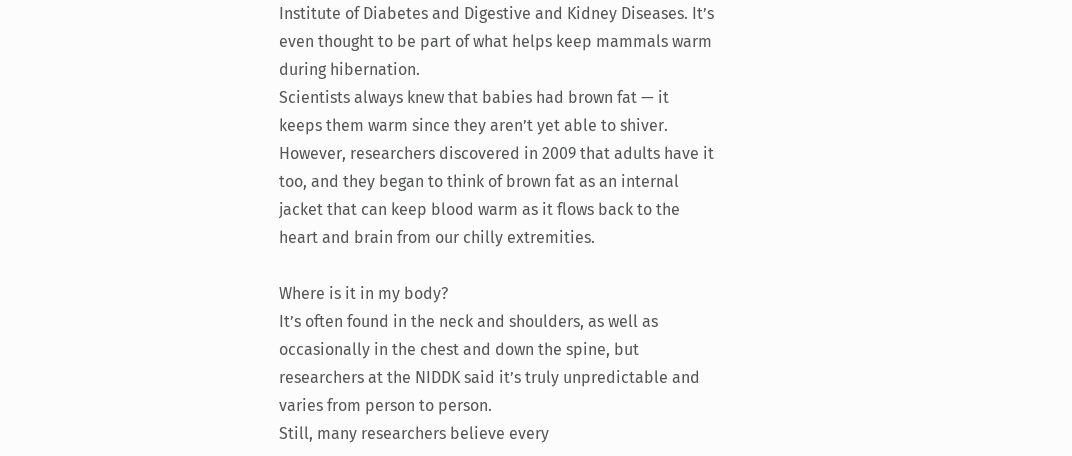Institute of Diabetes and Digestive and Kidney Diseases. It’s even thought to be part of what helps keep mammals warm during hibernation.
Scientists always knew that babies had brown fat — it keeps them warm since they aren’t yet able to shiver. However, researchers discovered in 2009 that adults have it too, and they began to think of brown fat as an internal jacket that can keep blood warm as it flows back to the heart and brain from our chilly extremities.

Where is it in my body?
It’s often found in the neck and shoulders, as well as occasionally in the chest and down the spine, but researchers at the NIDDK said it’s truly unpredictable and varies from person to person.
Still, many researchers believe every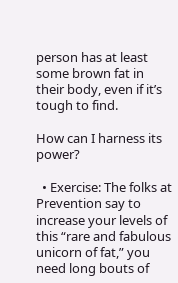person has at least some brown fat in their body, even if it’s tough to find.

How can I harness its power?

  • Exercise: The folks at Prevention say to increase your levels of this “rare and fabulous unicorn of fat,” you need long bouts of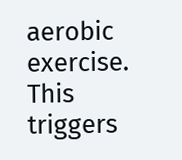aerobic exercise. This triggers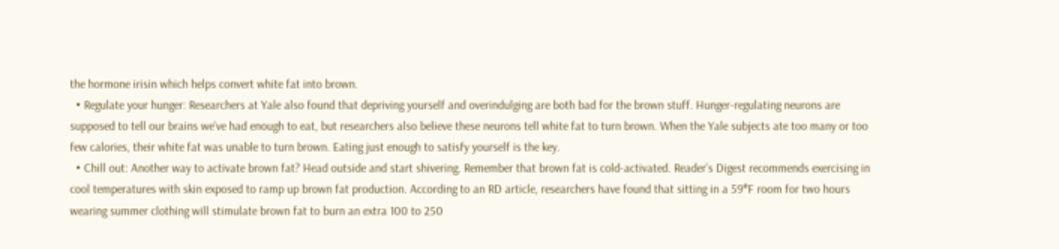the hormone irisin which helps convert white fat into brown.
  • Regulate your hunger: Researchers at Yale also found that depriving yourself and overindulging are both bad for the brown stuff. Hunger-regulating neurons are supposed to tell our brains we’ve had enough to eat, but researchers also believe these neurons tell white fat to turn brown. When the Yale subjects ate too many or too few calories, their white fat was unable to turn brown. Eating just enough to satisfy yourself is the key.
  • Chill out: Another way to activate brown fat? Head outside and start shivering. Remember that brown fat is cold-activated. Reader’s Digest recommends exercising in cool temperatures with skin exposed to ramp up brown fat production. According to an RD article, researchers have found that sitting in a 59°F room for two hours wearing summer clothing will stimulate brown fat to burn an extra 100 to 250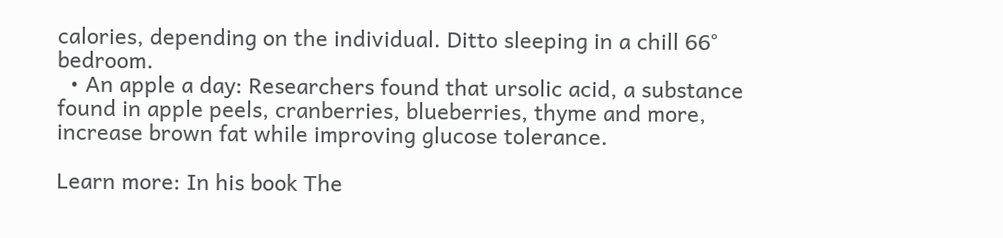calories, depending on the individual. Ditto sleeping in a chill 66° bedroom.
  • An apple a day: Researchers found that ursolic acid, a substance found in apple peels, cranberries, blueberries, thyme and more, increase brown fat while improving glucose tolerance.

Learn more: In his book The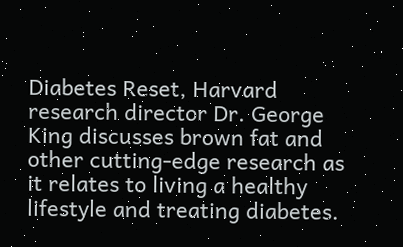Diabetes Reset, Harvard research director Dr. George King discusses brown fat and other cutting-edge research as it relates to living a healthy lifestyle and treating diabetes.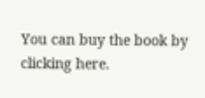You can buy the book by clicking here.